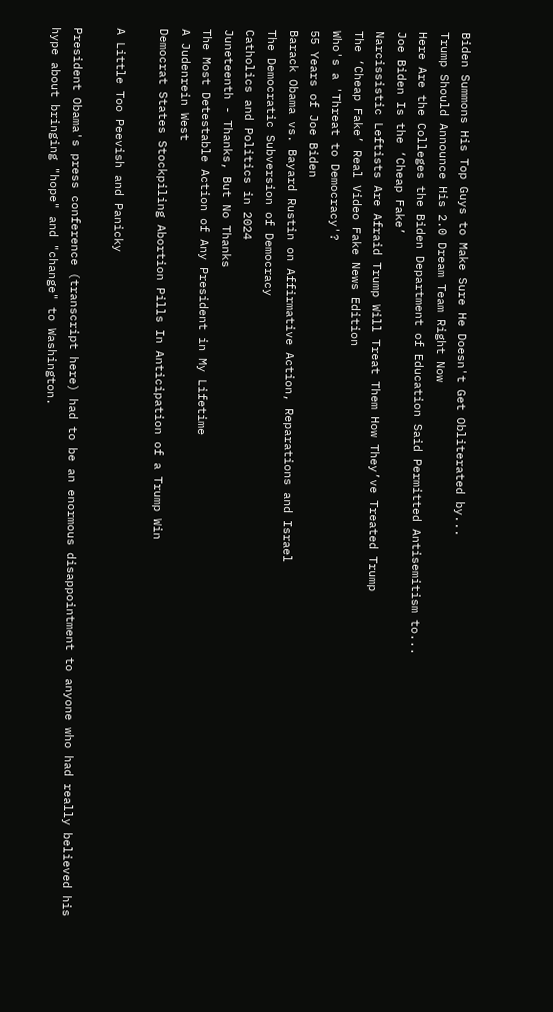Biden Summons His Top Guys to Make Sure He Doesn't Get Obliterated by...
Trump Should Announce His 2.0 Dream Team Right Now
Here Are the Colleges the Biden Department of Education Said Permitted Antisemitism to...
Joe Biden Is the ‘Cheap Fake’
Narcissistic Leftists Are Afraid Trump Will Treat Them How They’ve Treated Trump
The ‘Cheap Fake’ Real Video Fake News Edition
Who's a 'Threat to Democracy'?
55 Years of Joe Biden
Barack Obama vs. Bayard Rustin on Affirmative Action, Reparations and Israel
The Democratic Subversion of Democracy
Catholics and Politics in 2024
Juneteenth - Thanks, But No Thanks
The Most Detestable Action of Any President in My Lifetime
A Judenrein West
Democrat States Stockpiling Abortion Pills In Anticipation of a Trump Win

A Little Too Peevish and Panicky

President Obama's press conference (transcript here) had to be an enormous disappointment to anyone who had really believed his hype about bringing "hope" and "change" to Washington.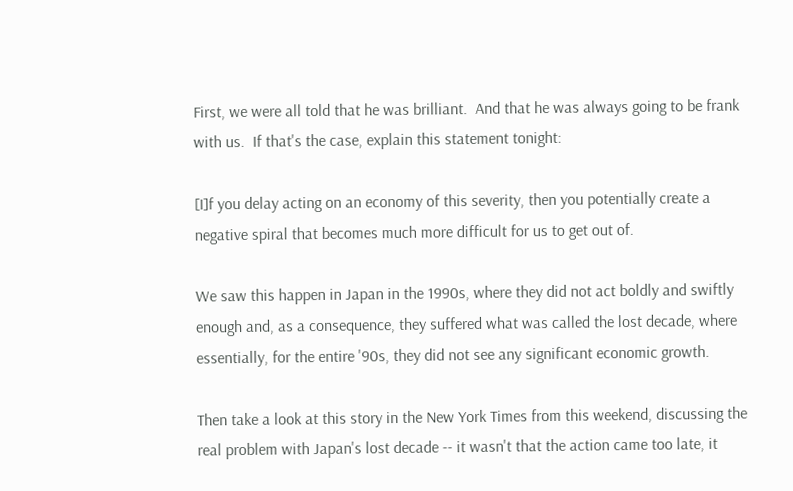First, we were all told that he was brilliant.  And that he was always going to be frank with us.  If that's the case, explain this statement tonight:

[I]f you delay acting on an economy of this severity, then you potentially create a negative spiral that becomes much more difficult for us to get out of.

We saw this happen in Japan in the 1990s, where they did not act boldly and swiftly enough and, as a consequence, they suffered what was called the lost decade, where essentially, for the entire '90s, they did not see any significant economic growth.

Then take a look at this story in the New York Times from this weekend, discussing the real problem with Japan's lost decade -- it wasn't that the action came too late, it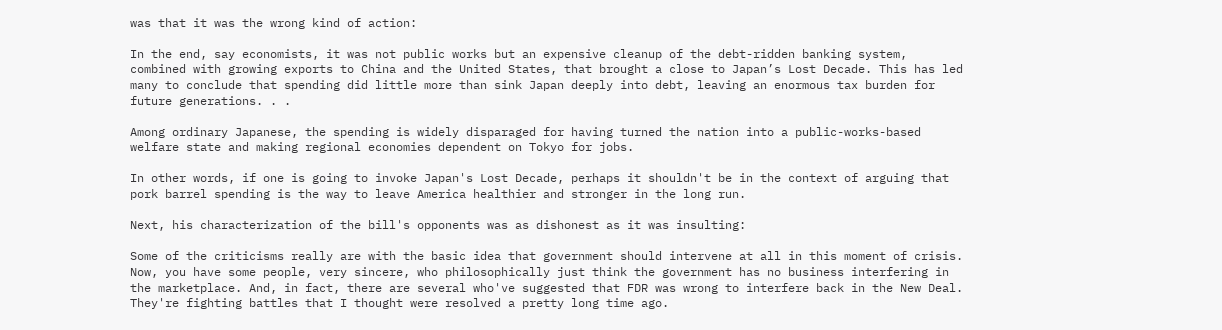was that it was the wrong kind of action:

In the end, say economists, it was not public works but an expensive cleanup of the debt-ridden banking system, combined with growing exports to China and the United States, that brought a close to Japan’s Lost Decade. This has led many to conclude that spending did little more than sink Japan deeply into debt, leaving an enormous tax burden for future generations. . .

Among ordinary Japanese, the spending is widely disparaged for having turned the nation into a public-works-based welfare state and making regional economies dependent on Tokyo for jobs.

In other words, if one is going to invoke Japan's Lost Decade, perhaps it shouldn't be in the context of arguing that pork barrel spending is the way to leave America healthier and stronger in the long run.

Next, his characterization of the bill's opponents was as dishonest as it was insulting:

Some of the criticisms really are with the basic idea that government should intervene at all in this moment of crisis. Now, you have some people, very sincere, who philosophically just think the government has no business interfering in the marketplace. And, in fact, there are several who've suggested that FDR was wrong to interfere back in the New Deal. They're fighting battles that I thought were resolved a pretty long time ago.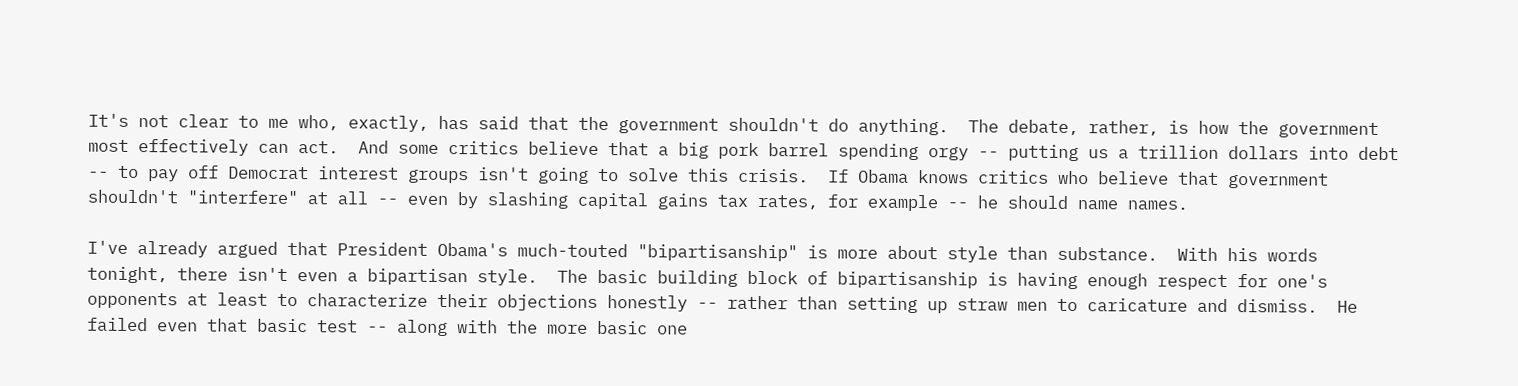It's not clear to me who, exactly, has said that the government shouldn't do anything.  The debate, rather, is how the government most effectively can act.  And some critics believe that a big pork barrel spending orgy -- putting us a trillion dollars into debt -- to pay off Democrat interest groups isn't going to solve this crisis.  If Obama knows critics who believe that government shouldn't "interfere" at all -- even by slashing capital gains tax rates, for example -- he should name names.

I've already argued that President Obama's much-touted "bipartisanship" is more about style than substance.  With his words tonight, there isn't even a bipartisan style.  The basic building block of bipartisanship is having enough respect for one's opponents at least to characterize their objections honestly -- rather than setting up straw men to caricature and dismiss.  He failed even that basic test -- along with the more basic one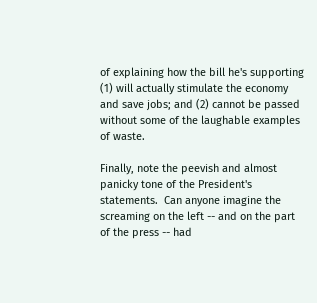of explaining how the bill he's supporting (1) will actually stimulate the economy and save jobs; and (2) cannot be passed without some of the laughable examples of waste.

Finally, note the peevish and almost panicky tone of the President's statements.  Can anyone imagine the screaming on the left -- and on the part of the press -- had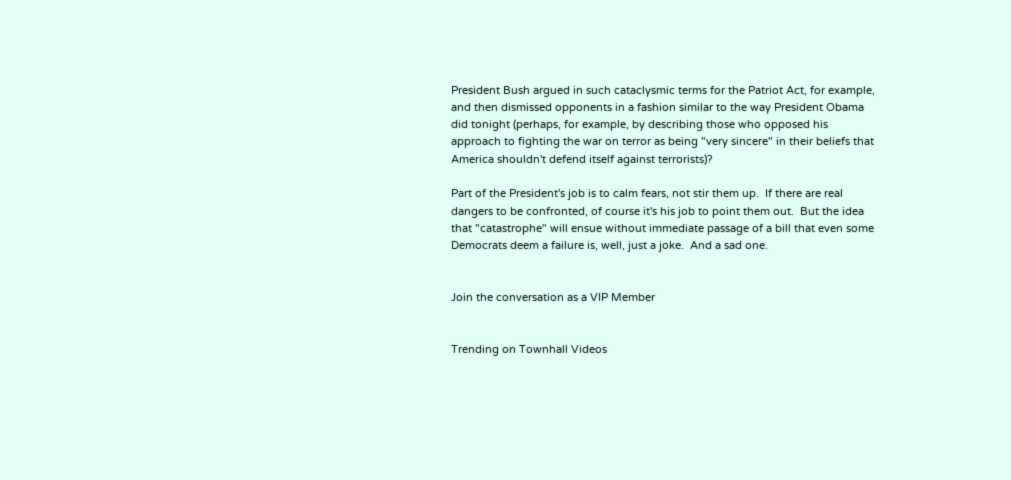President Bush argued in such cataclysmic terms for the Patriot Act, for example, and then dismissed opponents in a fashion similar to the way President Obama did tonight (perhaps, for example, by describing those who opposed his approach to fighting the war on terror as being "very sincere" in their beliefs that America shouldn't defend itself against terrorists)?

Part of the President's job is to calm fears, not stir them up.  If there are real dangers to be confronted, of course it's his job to point them out.  But the idea that "catastrophe" will ensue without immediate passage of a bill that even some Democrats deem a failure is, well, just a joke.  And a sad one.


Join the conversation as a VIP Member


Trending on Townhall Videos